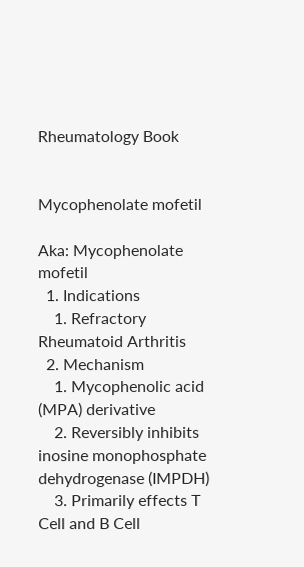Rheumatology Book


Mycophenolate mofetil

Aka: Mycophenolate mofetil
  1. Indications
    1. Refractory Rheumatoid Arthritis
  2. Mechanism
    1. Mycophenolic acid (MPA) derivative
    2. Reversibly inhibits inosine monophosphate dehydrogenase (IMPDH)
    3. Primarily effects T Cell and B Cell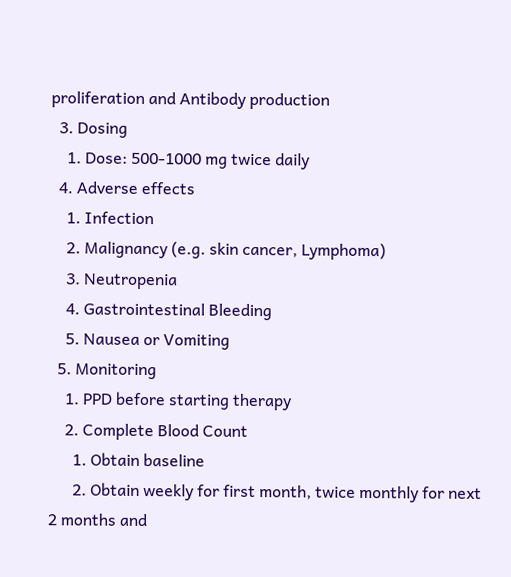proliferation and Antibody production
  3. Dosing
    1. Dose: 500-1000 mg twice daily
  4. Adverse effects
    1. Infection
    2. Malignancy (e.g. skin cancer, Lymphoma)
    3. Neutropenia
    4. Gastrointestinal Bleeding
    5. Nausea or Vomiting
  5. Monitoring
    1. PPD before starting therapy
    2. Complete Blood Count
      1. Obtain baseline
      2. Obtain weekly for first month, twice monthly for next 2 months and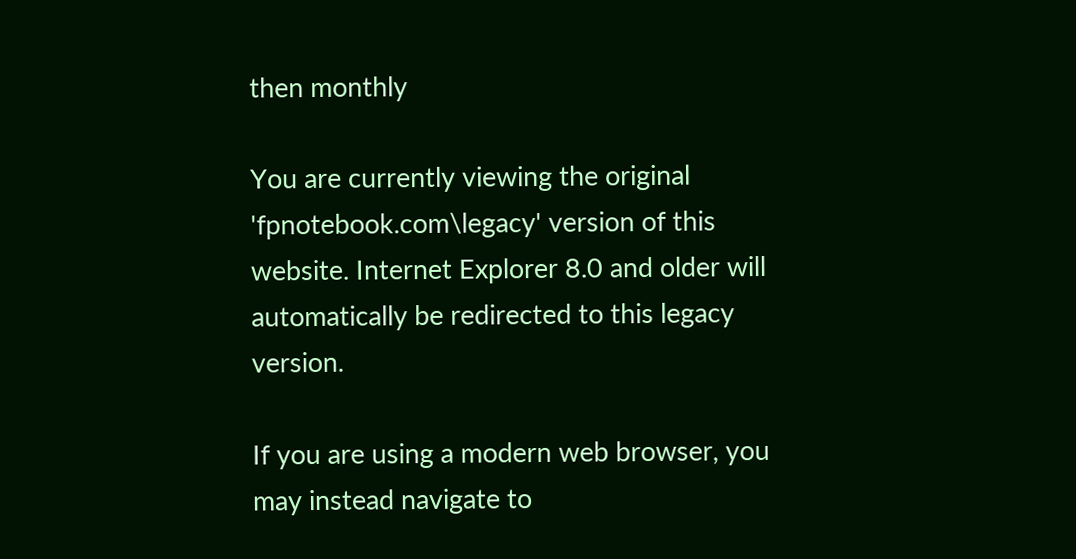then monthly

You are currently viewing the original 'fpnotebook.com\legacy' version of this website. Internet Explorer 8.0 and older will automatically be redirected to this legacy version.

If you are using a modern web browser, you may instead navigate to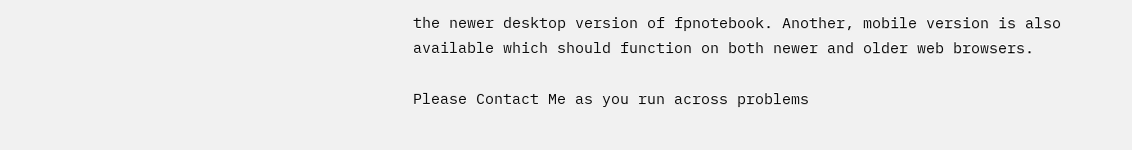the newer desktop version of fpnotebook. Another, mobile version is also available which should function on both newer and older web browsers.

Please Contact Me as you run across problems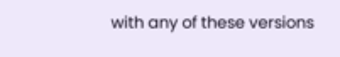with any of these versions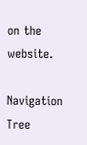on the website.

Navigation Tree